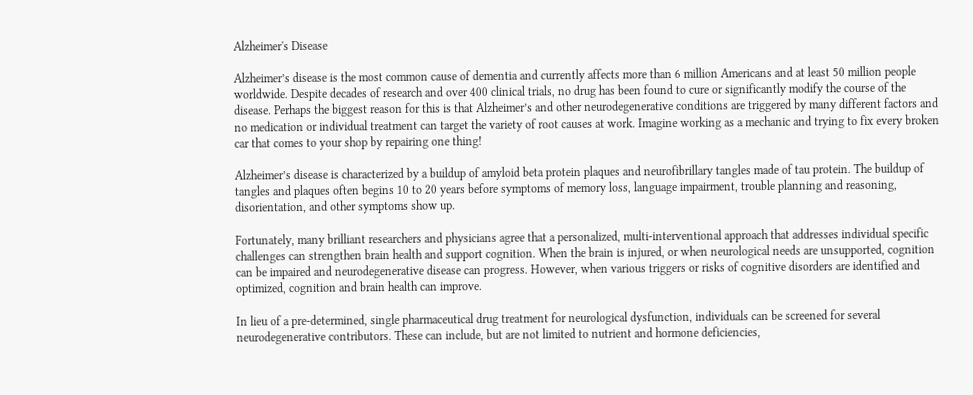Alzheimer's Disease

Alzheimer’s disease is the most common cause of dementia and currently affects more than 6 million Americans and at least 50 million people worldwide. Despite decades of research and over 400 clinical trials, no drug has been found to cure or significantly modify the course of the disease. Perhaps the biggest reason for this is that Alzheimer’s and other neurodegenerative conditions are triggered by many different factors and no medication or individual treatment can target the variety of root causes at work. Imagine working as a mechanic and trying to fix every broken car that comes to your shop by repairing one thing!

Alzheimer’s disease is characterized by a buildup of amyloid beta protein plaques and neurofibrillary tangles made of tau protein. The buildup of tangles and plaques often begins 10 to 20 years before symptoms of memory loss, language impairment, trouble planning and reasoning, disorientation, and other symptoms show up.

Fortunately, many brilliant researchers and physicians agree that a personalized, multi-interventional approach that addresses individual specific challenges can strengthen brain health and support cognition. When the brain is injured, or when neurological needs are unsupported, cognition can be impaired and neurodegenerative disease can progress. However, when various triggers or risks of cognitive disorders are identified and optimized, cognition and brain health can improve.

In lieu of a pre-determined, single pharmaceutical drug treatment for neurological dysfunction, individuals can be screened for several neurodegenerative contributors. These can include, but are not limited to nutrient and hormone deficiencies,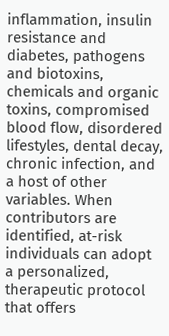inflammation, insulin resistance and diabetes, pathogens and biotoxins, chemicals and organic toxins, compromised blood flow, disordered lifestyles, dental decay, chronic infection, and a host of other variables. When contributors are identified, at-risk individuals can adopt a personalized, therapeutic protocol that offers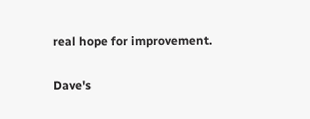real hope for improvement.

Dave's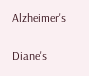Alzheimer's

Diane's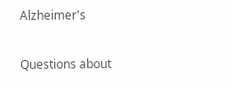Alzheimer's

Questions about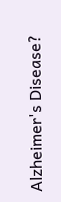Alzheimer's Disease?